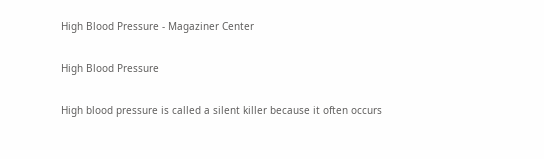High Blood Pressure - Magaziner Center

High Blood Pressure

High blood pressure is called a silent killer because it often occurs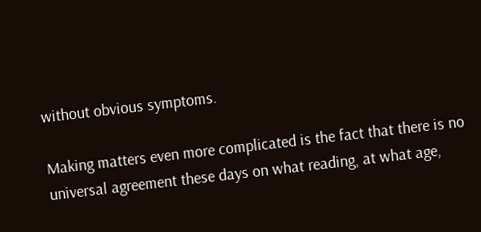without obvious symptoms.

Making matters even more complicated is the fact that there is no universal agreement these days on what reading, at what age,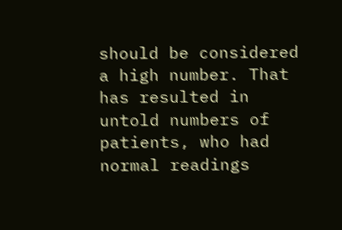should be considered a high number. That has resulted in untold numbers of patients, who had normal readings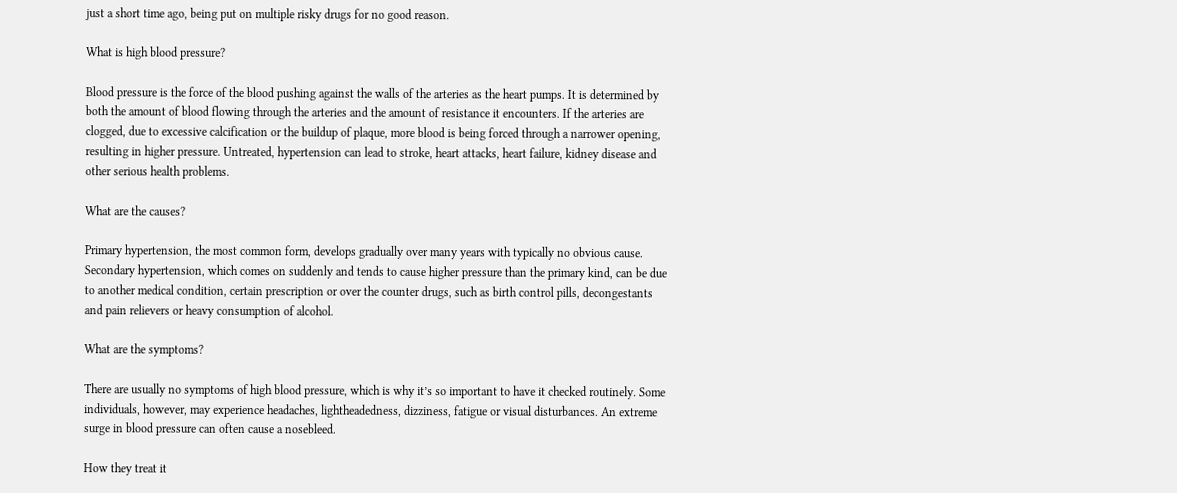just a short time ago, being put on multiple risky drugs for no good reason.

What is high blood pressure?

Blood pressure is the force of the blood pushing against the walls of the arteries as the heart pumps. It is determined by both the amount of blood flowing through the arteries and the amount of resistance it encounters. If the arteries are clogged, due to excessive calcification or the buildup of plaque, more blood is being forced through a narrower opening, resulting in higher pressure. Untreated, hypertension can lead to stroke, heart attacks, heart failure, kidney disease and other serious health problems.

What are the causes?

Primary hypertension, the most common form, develops gradually over many years with typically no obvious cause. Secondary hypertension, which comes on suddenly and tends to cause higher pressure than the primary kind, can be due to another medical condition, certain prescription or over the counter drugs, such as birth control pills, decongestants and pain relievers or heavy consumption of alcohol.

What are the symptoms?

There are usually no symptoms of high blood pressure, which is why it’s so important to have it checked routinely. Some individuals, however, may experience headaches, lightheadedness, dizziness, fatigue or visual disturbances. An extreme surge in blood pressure can often cause a nosebleed.

How they treat it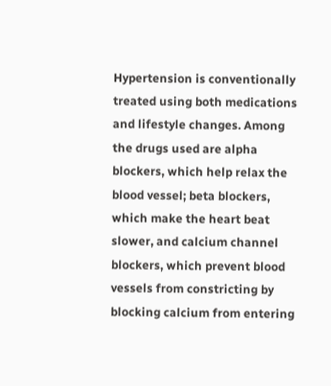Hypertension is conventionally treated using both medications and lifestyle changes. Among the drugs used are alpha blockers, which help relax the blood vessel; beta blockers, which make the heart beat slower, and calcium channel blockers, which prevent blood vessels from constricting by blocking calcium from entering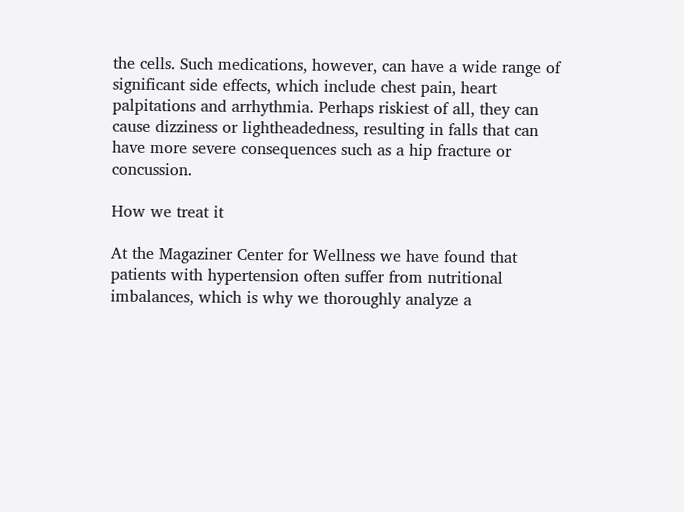the cells. Such medications, however, can have a wide range of significant side effects, which include chest pain, heart palpitations and arrhythmia. Perhaps riskiest of all, they can cause dizziness or lightheadedness, resulting in falls that can have more severe consequences such as a hip fracture or concussion.

How we treat it

At the Magaziner Center for Wellness we have found that patients with hypertension often suffer from nutritional imbalances, which is why we thoroughly analyze a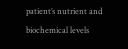patient’s nutrient and biochemical levels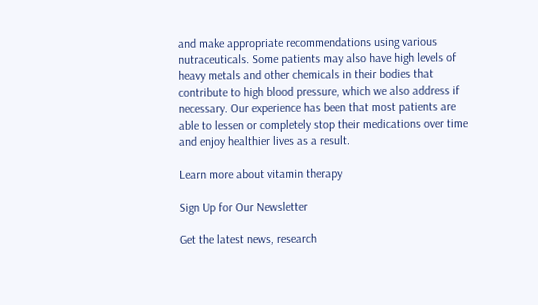and make appropriate recommendations using various nutraceuticals. Some patients may also have high levels of heavy metals and other chemicals in their bodies that contribute to high blood pressure, which we also address if necessary. Our experience has been that most patients are able to lessen or completely stop their medications over time and enjoy healthier lives as a result.

Learn more about vitamin therapy

Sign Up for Our Newsletter

Get the latest news, research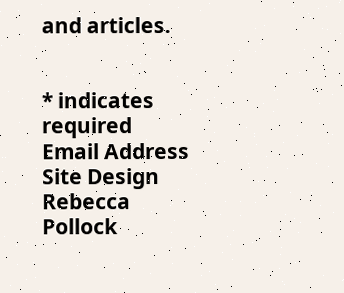and articles.


* indicates required
Email Address
Site Design Rebecca Pollock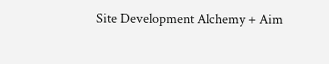Site Development Alchemy + Aim